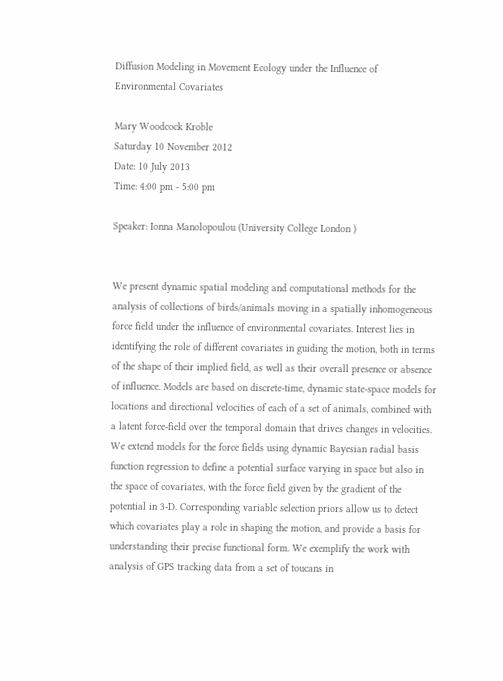Diffusion Modeling in Movement Ecology under the Influence of Environmental Covariates

Mary Woodcock Kroble
Saturday 10 November 2012
Date: 10 July 2013
Time: 4:00 pm - 5:00 pm

Speaker: Ionna Manolopoulou (University College London )


We present dynamic spatial modeling and computational methods for the analysis of collections of birds/animals moving in a spatially inhomogeneous force field under the influence of environmental covariates. Interest lies in identifying the role of different covariates in guiding the motion, both in terms of the shape of their implied field, as well as their overall presence or absence of influence. Models are based on discrete-time, dynamic state-space models for locations and directional velocities of each of a set of animals, combined with a latent force-field over the temporal domain that drives changes in velocities. We extend models for the force fields using dynamic Bayesian radial basis function regression to define a potential surface varying in space but also in the space of covariates, with the force field given by the gradient of the potential in 3-D. Corresponding variable selection priors allow us to detect which covariates play a role in shaping the motion, and provide a basis for understanding their precise functional form. We exemplify the work with analysis of GPS tracking data from a set of toucans in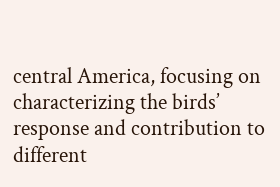central America, focusing on characterizing the birds’ response and contribution to different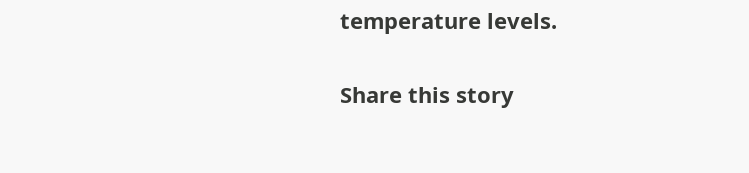temperature levels.

Share this story